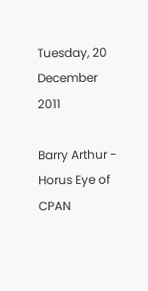Tuesday, 20 December 2011

Barry Arthur - Horus Eye of CPAN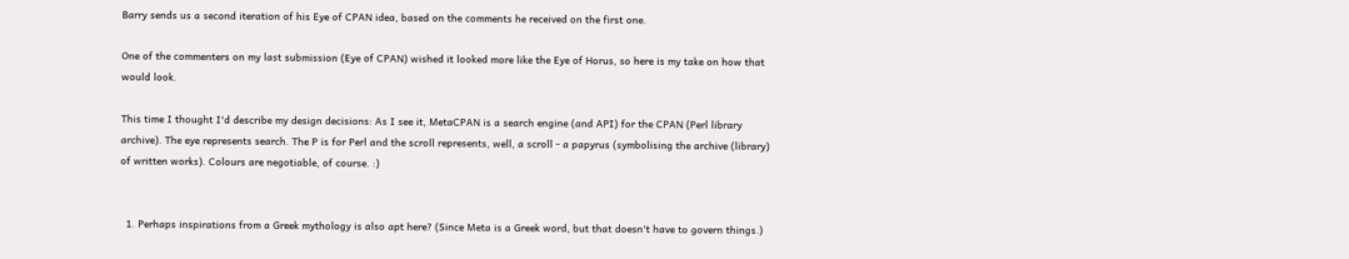Barry sends us a second iteration of his Eye of CPAN idea, based on the comments he received on the first one.

One of the commenters on my last submission (Eye of CPAN) wished it looked more like the Eye of Horus, so here is my take on how that would look.

This time I thought I'd describe my design decisions: As I see it, MetaCPAN is a search engine (and API) for the CPAN (Perl library archive). The eye represents search. The P is for Perl and the scroll represents, well, a scroll - a papyrus (symbolising the archive (library) of written works). Colours are negotiable, of course. :)


  1. Perhaps inspirations from a Greek mythology is also apt here? (Since Meta is a Greek word, but that doesn't have to govern things.)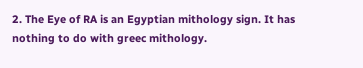2. The Eye of RA is an Egyptian mithology sign. It has nothing to do with greec mithology.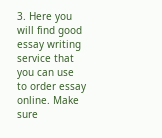3. Here you will find good essay writing service that you can use to order essay online. Make sure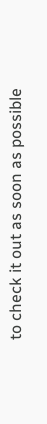to check it out as soon as possible